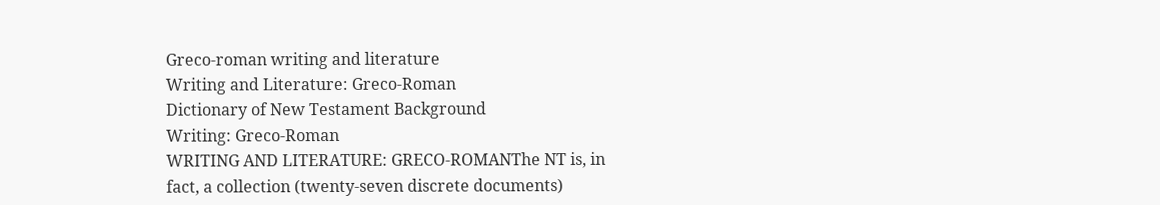Greco-roman writing and literature
Writing and Literature: Greco-Roman
Dictionary of New Testament Background
Writing: Greco-Roman
WRITING AND LITERATURE: GRECO-ROMANThe NT is, in fact, a collection (twenty-seven discrete documents)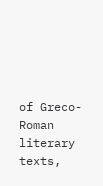of Greco-Roman literary texts,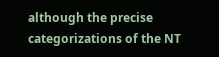although the precise categorizations of the NT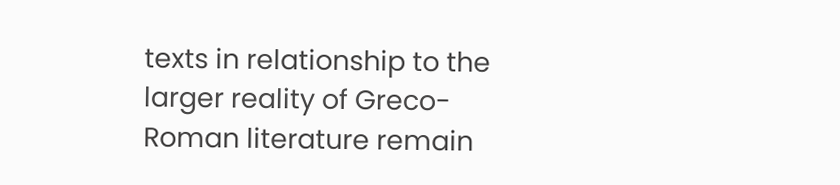texts in relationship to the larger reality of Greco-Roman literature remain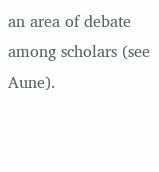an area of debate among scholars (see Aune).